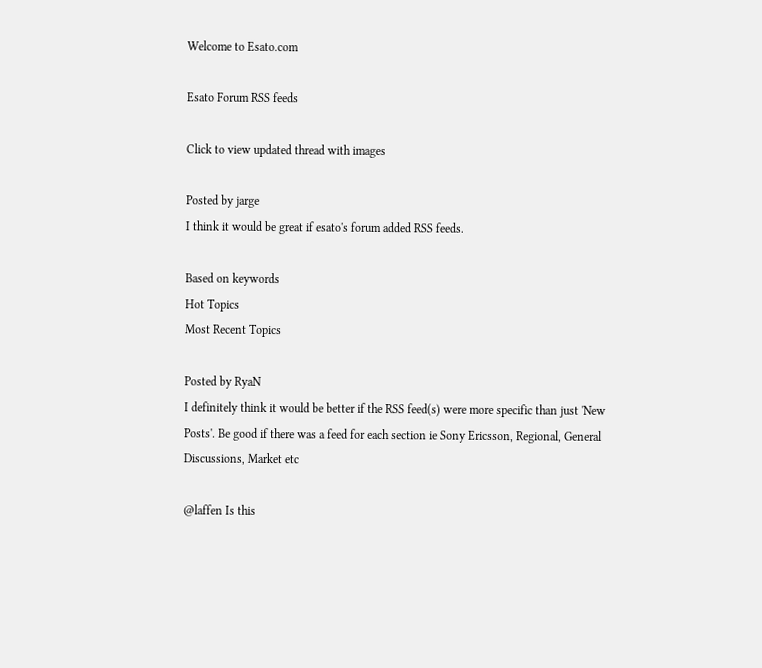Welcome to Esato.com

Esato Forum RSS feeds

Click to view updated thread with images

Posted by jarge
I think it would be great if esato's forum added RSS feeds.

Based on keywords
Hot Topics
Most Recent Topics

Posted by RyaN
I definitely think it would be better if the RSS feed(s) were more specific than just 'New Posts'. Be good if there was a feed for each section ie Sony Ericsson, Regional, General Discussions, Market etc

@laffen Is this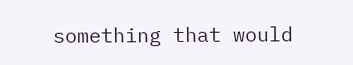something that would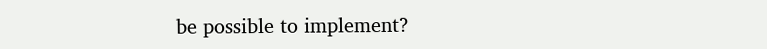be possible to implement?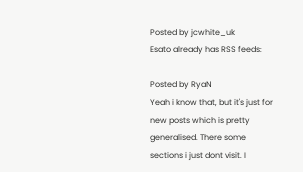Posted by jcwhite_uk
Esato already has RSS feeds:

Posted by RyaN
Yeah i know that, but it's just for new posts which is pretty generalised. There some sections i just dont visit. I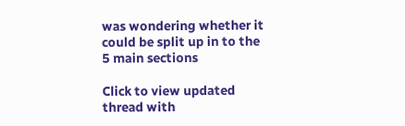was wondering whether it could be split up in to the 5 main sections

Click to view updated thread with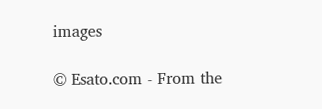images

© Esato.com - From the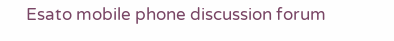Esato mobile phone discussion forum